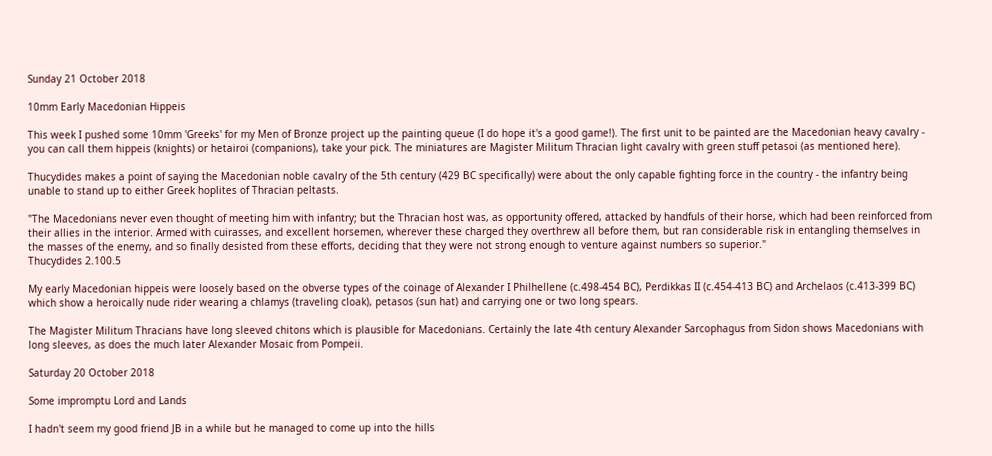Sunday 21 October 2018

10mm Early Macedonian Hippeis

This week I pushed some 10mm 'Greeks' for my Men of Bronze project up the painting queue (I do hope it's a good game!). The first unit to be painted are the Macedonian heavy cavalry - you can call them hippeis (knights) or hetairoi (companions), take your pick. The miniatures are Magister Militum Thracian light cavalry with green stuff petasoi (as mentioned here).

Thucydides makes a point of saying the Macedonian noble cavalry of the 5th century (429 BC specifically) were about the only capable fighting force in the country - the infantry being unable to stand up to either Greek hoplites of Thracian peltasts.

"The Macedonians never even thought of meeting him with infantry; but the Thracian host was, as opportunity offered, attacked by handfuls of their horse, which had been reinforced from their allies in the interior. Armed with cuirasses, and excellent horsemen, wherever these charged they overthrew all before them, but ran considerable risk in entangling themselves in the masses of the enemy, and so finally desisted from these efforts, deciding that they were not strong enough to venture against numbers so superior."
Thucydides 2.100.5

My early Macedonian hippeis were loosely based on the obverse types of the coinage of Alexander I Philhellene (c.498-454 BC), Perdikkas II (c.454-413 BC) and Archelaos (c.413-399 BC) which show a heroically nude rider wearing a chlamys (traveling cloak), petasos (sun hat) and carrying one or two long spears.

The Magister Militum Thracians have long sleeved chitons which is plausible for Macedonians. Certainly the late 4th century Alexander Sarcophagus from Sidon shows Macedonians with long sleeves, as does the much later Alexander Mosaic from Pompeii.

Saturday 20 October 2018

Some impromptu Lord and Lands

I hadn't seem my good friend JB in a while but he managed to come up into the hills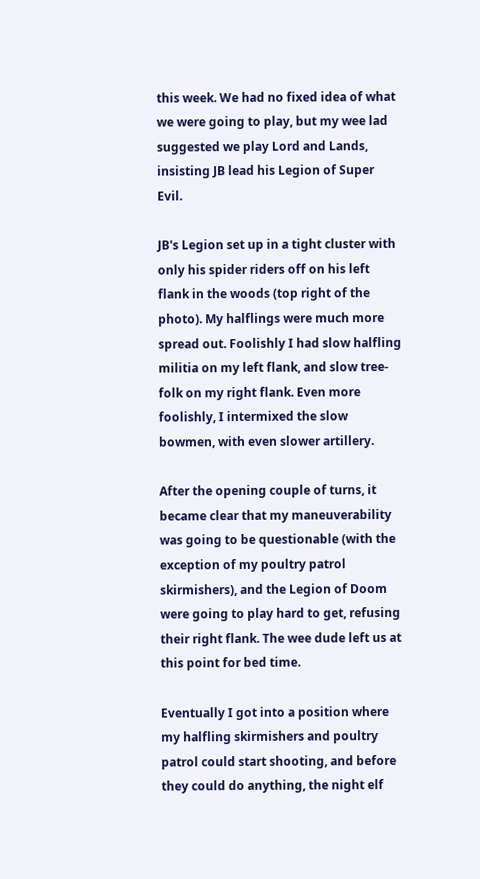this week. We had no fixed idea of what we were going to play, but my wee lad suggested we play Lord and Lands, insisting JB lead his Legion of Super Evil.

JB's Legion set up in a tight cluster with only his spider riders off on his left flank in the woods (top right of the photo). My halflings were much more spread out. Foolishly I had slow halfling militia on my left flank, and slow tree-folk on my right flank. Even more foolishly, I intermixed the slow bowmen, with even slower artillery.

After the opening couple of turns, it became clear that my maneuverability was going to be questionable (with the exception of my poultry patrol skirmishers), and the Legion of Doom were going to play hard to get, refusing their right flank. The wee dude left us at this point for bed time.

Eventually I got into a position where my halfling skirmishers and poultry patrol could start shooting, and before they could do anything, the night elf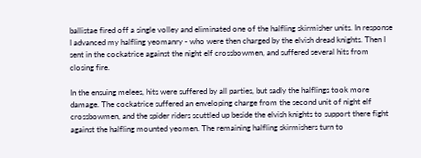ballistae fired off a single volley and eliminated one of the halfling skirmisher units. In response I advanced my halfling yeomanry - who were then charged by the elvish dread knights. Then I sent in the cockatrice against the night elf crossbowmen, and suffered several hits from closing fire.

In the ensuing melees, hits were suffered by all parties, but sadly the halflings took more damage. The cockatrice suffered an enveloping charge from the second unit of night elf crossbowmen, and the spider riders scuttled up beside the elvish knights to support there fight against the halfling mounted yeomen. The remaining halfling skirmishers turn to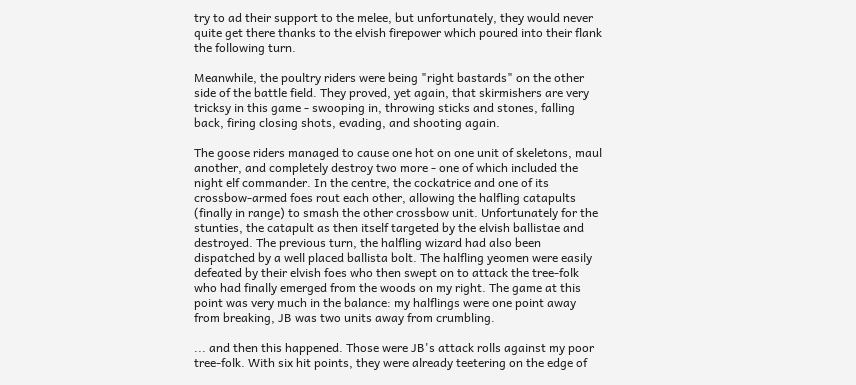try to ad their support to the melee, but unfortunately, they would never quite get there thanks to the elvish firepower which poured into their flank the following turn.

Meanwhile, the poultry riders were being "right bastards" on the other side of the battle field. They proved, yet again, that skirmishers are very tricksy in this game - swooping in, throwing sticks and stones, falling back, firing closing shots, evading, and shooting again.

The goose riders managed to cause one hot on one unit of skeletons, maul another, and completely destroy two more - one of which included the night elf commander. In the centre, the cockatrice and one of its crossbow-armed foes rout each other, allowing the halfling catapults (finally in range) to smash the other crossbow unit. Unfortunately for the stunties, the catapult as then itself targeted by the elvish ballistae and destroyed. The previous turn, the halfling wizard had also been dispatched by a well placed ballista bolt. The halfling yeomen were easily defeated by their elvish foes who then swept on to attack the tree-folk who had finally emerged from the woods on my right. The game at this point was very much in the balance: my halflings were one point away from breaking, JB was two units away from crumbling.

... and then this happened. Those were JB's attack rolls against my poor tree-folk. With six hit points, they were already teetering on the edge of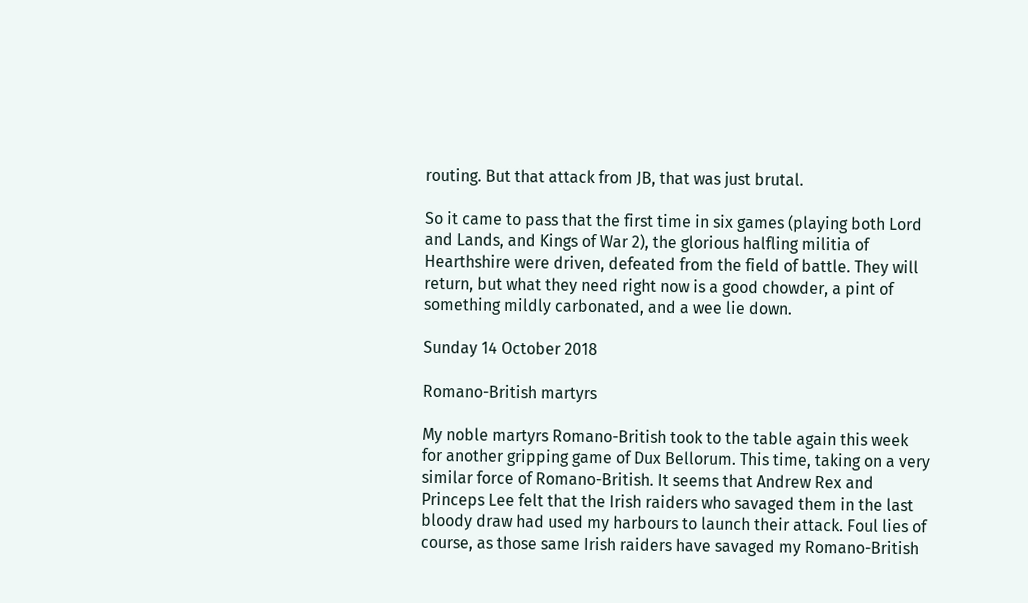routing. But that attack from JB, that was just brutal.

So it came to pass that the first time in six games (playing both Lord and Lands, and Kings of War 2), the glorious halfling militia of Hearthshire were driven, defeated from the field of battle. They will return, but what they need right now is a good chowder, a pint of something mildly carbonated, and a wee lie down.

Sunday 14 October 2018

Romano-British martyrs

My noble martyrs Romano-British took to the table again this week for another gripping game of Dux Bellorum. This time, taking on a very similar force of Romano-British. It seems that Andrew Rex and Princeps Lee felt that the Irish raiders who savaged them in the last bloody draw had used my harbours to launch their attack. Foul lies of course, as those same Irish raiders have savaged my Romano-British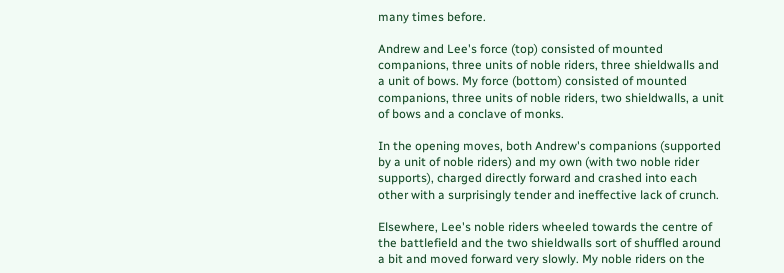many times before.

Andrew and Lee's force (top) consisted of mounted companions, three units of noble riders, three shieldwalls and a unit of bows. My force (bottom) consisted of mounted companions, three units of noble riders, two shieldwalls, a unit of bows and a conclave of monks.

In the opening moves, both Andrew's companions (supported by a unit of noble riders) and my own (with two noble rider supports), charged directly forward and crashed into each other with a surprisingly tender and ineffective lack of crunch.

Elsewhere, Lee's noble riders wheeled towards the centre of the battlefield and the two shieldwalls sort of shuffled around a bit and moved forward very slowly. My noble riders on the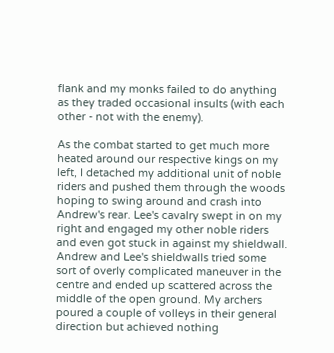flank and my monks failed to do anything as they traded occasional insults (with each other - not with the enemy).

As the combat started to get much more heated around our respective kings on my left, I detached my additional unit of noble riders and pushed them through the woods hoping to swing around and crash into Andrew's rear. Lee's cavalry swept in on my right and engaged my other noble riders and even got stuck in against my shieldwall. Andrew and Lee's shieldwalls tried some sort of overly complicated maneuver in the centre and ended up scattered across the middle of the open ground. My archers poured a couple of volleys in their general direction but achieved nothing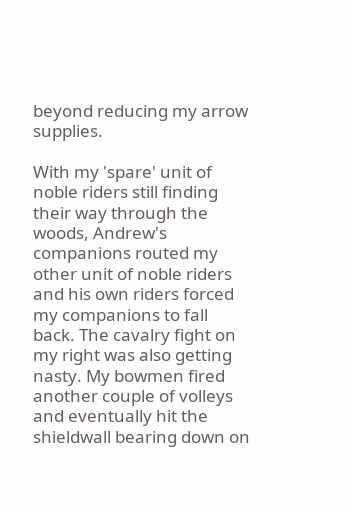beyond reducing my arrow supplies.

With my 'spare' unit of noble riders still finding their way through the woods, Andrew's companions routed my other unit of noble riders and his own riders forced my companions to fall back. The cavalry fight on my right was also getting nasty. My bowmen fired another couple of volleys and eventually hit the shieldwall bearing down on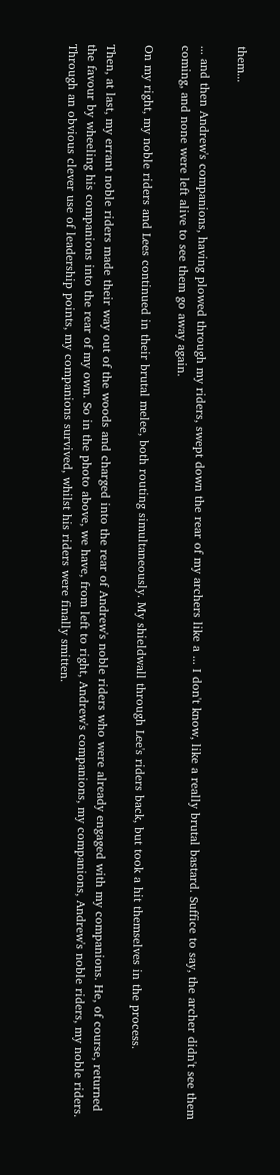them...

... and then Andrew's companions, having plowed through my riders, swept down the rear of my archers like a ... I don't know, like a really brutal bastard. Suffice to say, the archer didn't see them coming, and none were left alive to see them go away again.

On my right, my noble riders and Lees continued in their brutal melee, both routing simultaneously. My shieldwall through Lee's riders back, but took a hit themselves in the process.

Then, at last, my errant noble riders made their way out of the woods and charged into the rear of Andrew's noble riders who were already engaged with my companions. He, of course, returned the favour by wheeling his companions into the rear of my own. So in the photo above, we have, from left to right, Andrew's companions, my companions, Andrew's noble riders, my noble riders. Through an obvious clever use of leadership points, my companions survived, whilst his riders were finally smitten.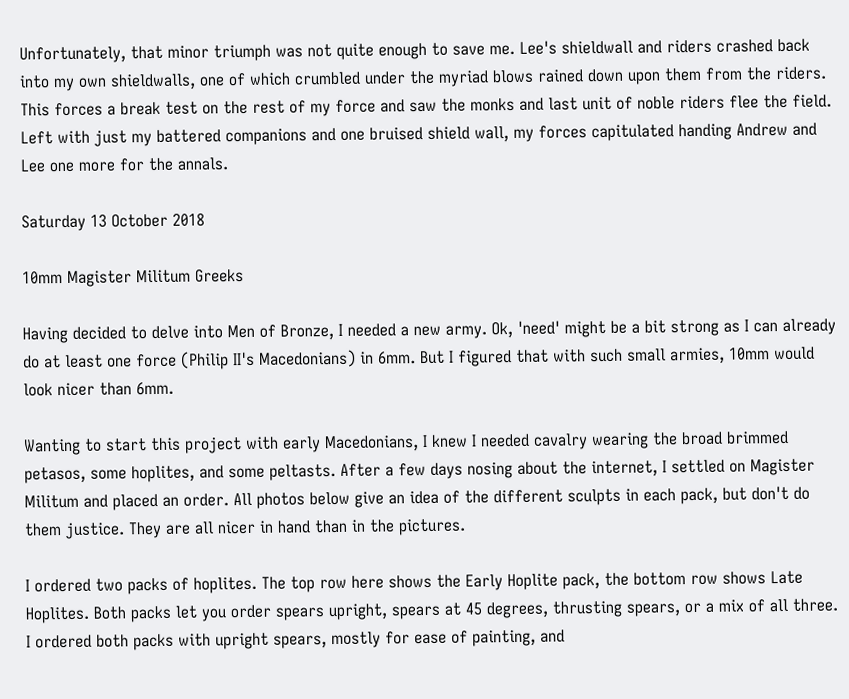Unfortunately, that minor triumph was not quite enough to save me. Lee's shieldwall and riders crashed back into my own shieldwalls, one of which crumbled under the myriad blows rained down upon them from the riders. This forces a break test on the rest of my force and saw the monks and last unit of noble riders flee the field. Left with just my battered companions and one bruised shield wall, my forces capitulated handing Andrew and Lee one more for the annals.

Saturday 13 October 2018

10mm Magister Militum Greeks

Having decided to delve into Men of Bronze, I needed a new army. Ok, 'need' might be a bit strong as I can already do at least one force (Philip II's Macedonians) in 6mm. But I figured that with such small armies, 10mm would look nicer than 6mm.

Wanting to start this project with early Macedonians, I knew I needed cavalry wearing the broad brimmed petasos, some hoplites, and some peltasts. After a few days nosing about the internet, I settled on Magister Militum and placed an order. All photos below give an idea of the different sculpts in each pack, but don't do them justice. They are all nicer in hand than in the pictures.

I ordered two packs of hoplites. The top row here shows the Early Hoplite pack, the bottom row shows Late Hoplites. Both packs let you order spears upright, spears at 45 degrees, thrusting spears, or a mix of all three. I ordered both packs with upright spears, mostly for ease of painting, and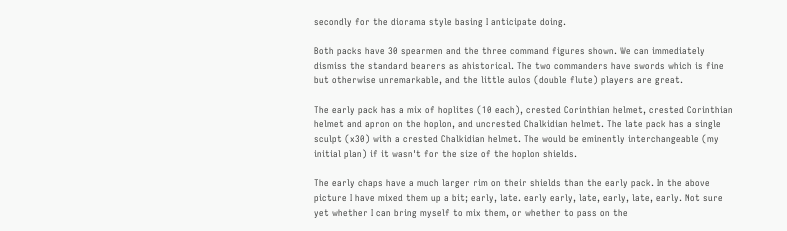secondly for the diorama style basing I anticipate doing.

Both packs have 30 spearmen and the three command figures shown. We can immediately dismiss the standard bearers as ahistorical. The two commanders have swords which is fine but otherwise unremarkable, and the little aulos (double flute) players are great.

The early pack has a mix of hoplites (10 each), crested Corinthian helmet, crested Corinthian helmet and apron on the hoplon, and uncrested Chalkidian helmet. The late pack has a single sculpt (x30) with a crested Chalkidian helmet. The would be eminently interchangeable (my initial plan) if it wasn't for the size of the hoplon shields.

The early chaps have a much larger rim on their shields than the early pack. In the above picture I have mixed them up a bit; early, late. early early, late, early, late, early. Not sure yet whether I can bring myself to mix them, or whether to pass on the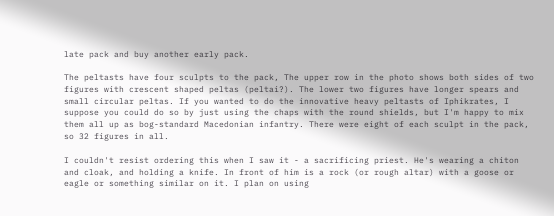late pack and buy another early pack.

The peltasts have four sculpts to the pack, The upper row in the photo shows both sides of two figures with crescent shaped peltas (peltai?). The lower two figures have longer spears and small circular peltas. If you wanted to do the innovative heavy peltasts of Iphikrates, I suppose you could do so by just using the chaps with the round shields, but I'm happy to mix them all up as bog-standard Macedonian infantry. There were eight of each sculpt in the pack, so 32 figures in all.

I couldn't resist ordering this when I saw it - a sacrificing priest. He's wearing a chiton and cloak, and holding a knife. In front of him is a rock (or rough altar) with a goose or eagle or something similar on it. I plan on using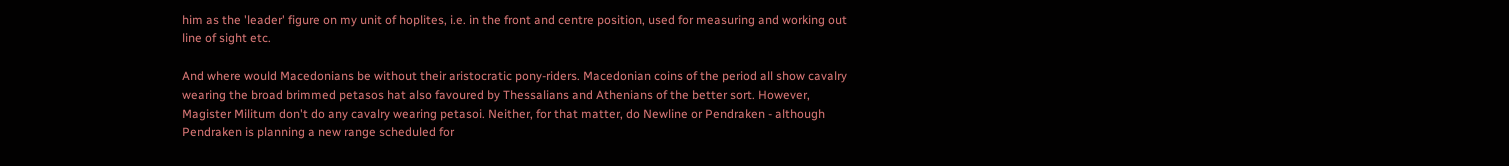him as the 'leader' figure on my unit of hoplites, i.e. in the front and centre position, used for measuring and working out line of sight etc.

And where would Macedonians be without their aristocratic pony-riders. Macedonian coins of the period all show cavalry wearing the broad brimmed petasos hat also favoured by Thessalians and Athenians of the better sort. However, Magister Militum don't do any cavalry wearing petasoi. Neither, for that matter, do Newline or Pendraken - although Pendraken is planning a new range scheduled for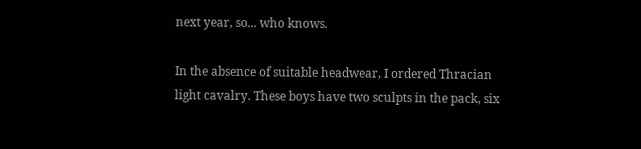next year, so... who knows.

In the absence of suitable headwear, I ordered Thracian light cavalry. These boys have two sculpts in the pack, six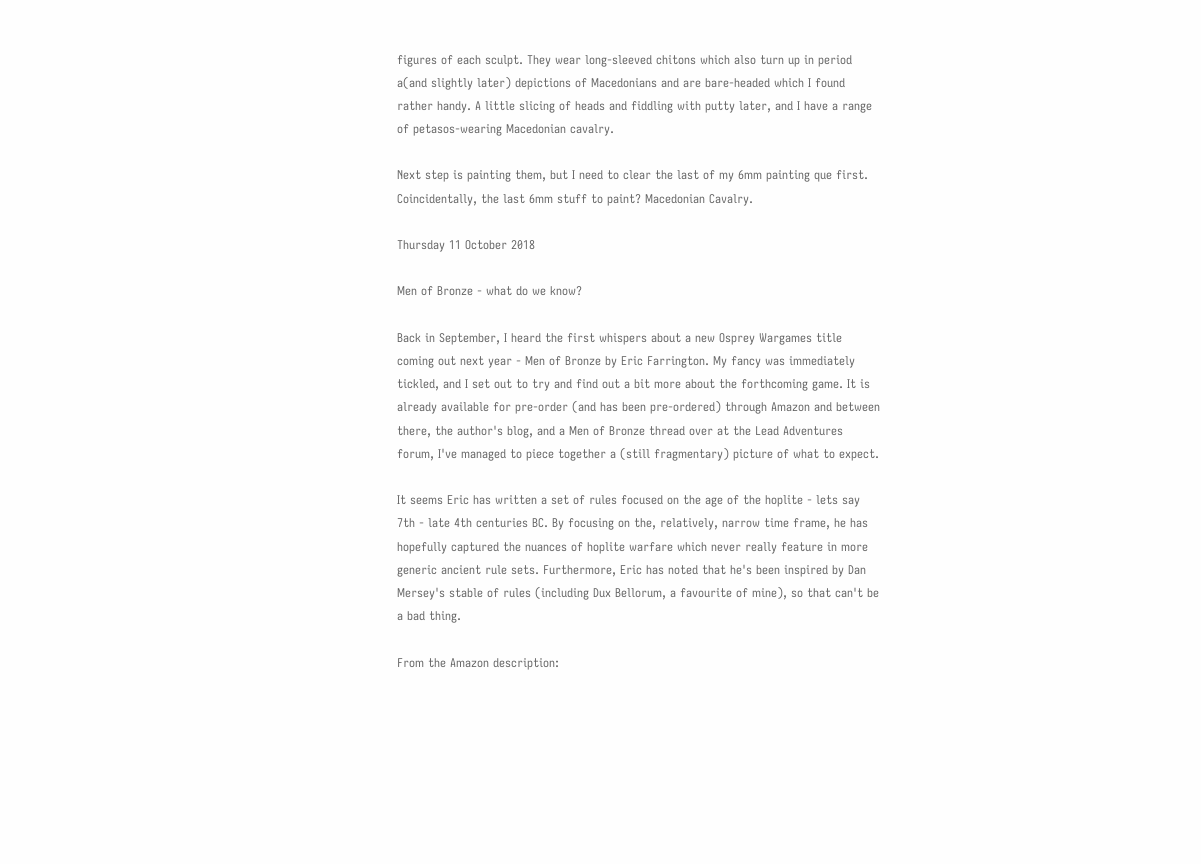figures of each sculpt. They wear long-sleeved chitons which also turn up in period a(and slightly later) depictions of Macedonians and are bare-headed which I found rather handy. A little slicing of heads and fiddling with putty later, and I have a range of petasos-wearing Macedonian cavalry.

Next step is painting them, but I need to clear the last of my 6mm painting que first. Coincidentally, the last 6mm stuff to paint? Macedonian Cavalry.

Thursday 11 October 2018

Men of Bronze - what do we know?

Back in September, I heard the first whispers about a new Osprey Wargames title coming out next year - Men of Bronze by Eric Farrington. My fancy was immediately tickled, and I set out to try and find out a bit more about the forthcoming game. It is already available for pre-order (and has been pre-ordered) through Amazon and between there, the author's blog, and a Men of Bronze thread over at the Lead Adventures forum, I've managed to piece together a (still fragmentary) picture of what to expect.

It seems Eric has written a set of rules focused on the age of the hoplite - lets say 7th - late 4th centuries BC. By focusing on the, relatively, narrow time frame, he has hopefully captured the nuances of hoplite warfare which never really feature in more generic ancient rule sets. Furthermore, Eric has noted that he's been inspired by Dan Mersey's stable of rules (including Dux Bellorum, a favourite of mine), so that can't be a bad thing.

From the Amazon description: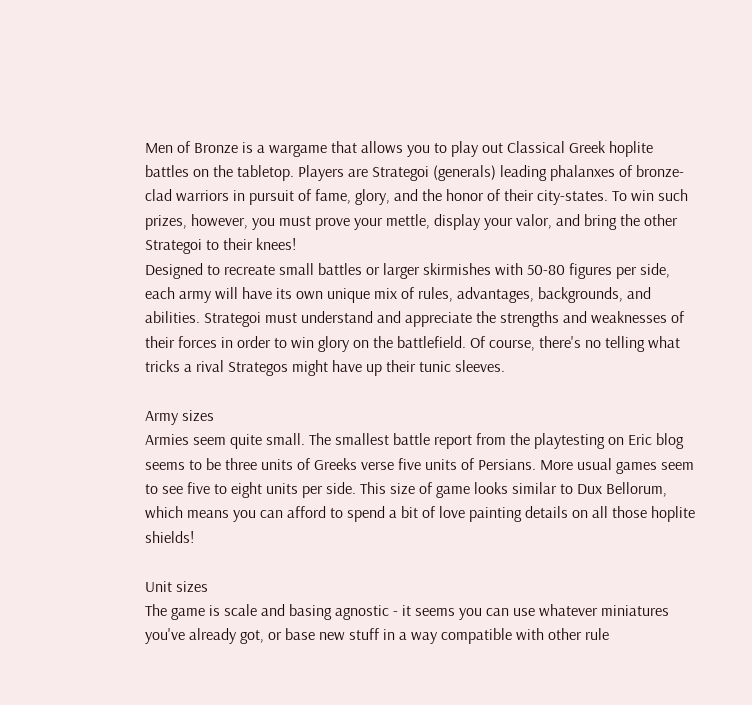Men of Bronze is a wargame that allows you to play out Classical Greek hoplite battles on the tabletop. Players are Strategoi (generals) leading phalanxes of bronze-clad warriors in pursuit of fame, glory, and the honor of their city-states. To win such prizes, however, you must prove your mettle, display your valor, and bring the other Strategoi to their knees!
Designed to recreate small battles or larger skirmishes with 50-80 figures per side, each army will have its own unique mix of rules, advantages, backgrounds, and abilities. Strategoi must understand and appreciate the strengths and weaknesses of their forces in order to win glory on the battlefield. Of course, there's no telling what tricks a rival Strategos might have up their tunic sleeves.

Army sizes
Armies seem quite small. The smallest battle report from the playtesting on Eric blog seems to be three units of Greeks verse five units of Persians. More usual games seem to see five to eight units per side. This size of game looks similar to Dux Bellorum, which means you can afford to spend a bit of love painting details on all those hoplite shields!

Unit sizes
The game is scale and basing agnostic - it seems you can use whatever miniatures you've already got, or base new stuff in a way compatible with other rule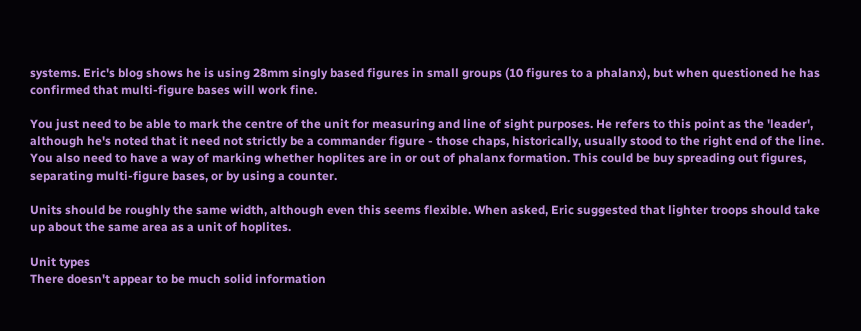systems. Eric's blog shows he is using 28mm singly based figures in small groups (10 figures to a phalanx), but when questioned he has confirmed that multi-figure bases will work fine.

You just need to be able to mark the centre of the unit for measuring and line of sight purposes. He refers to this point as the 'leader', although he's noted that it need not strictly be a commander figure - those chaps, historically, usually stood to the right end of the line. You also need to have a way of marking whether hoplites are in or out of phalanx formation. This could be buy spreading out figures, separating multi-figure bases, or by using a counter.

Units should be roughly the same width, although even this seems flexible. When asked, Eric suggested that lighter troops should take up about the same area as a unit of hoplites.

Unit types
There doesn't appear to be much solid information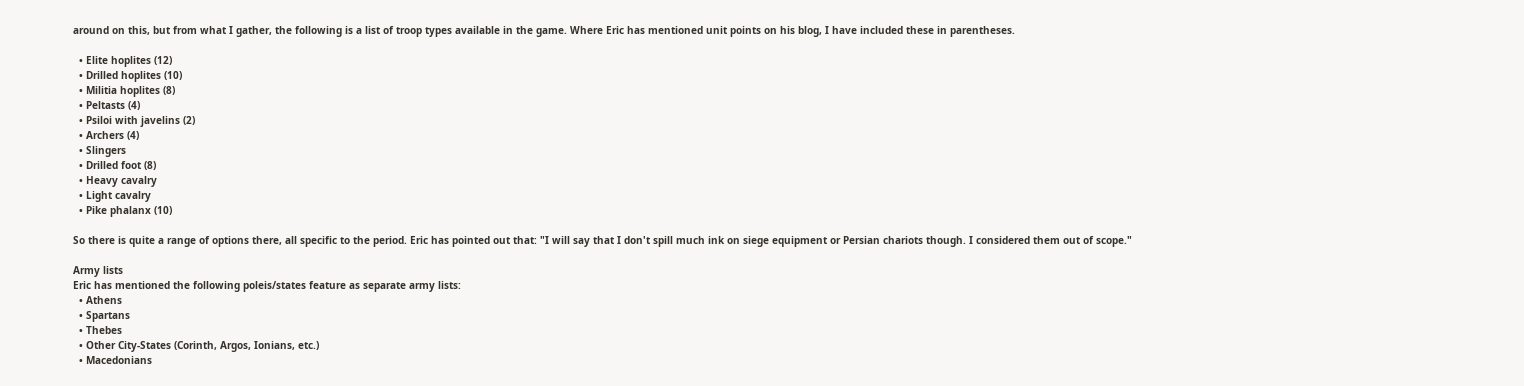around on this, but from what I gather, the following is a list of troop types available in the game. Where Eric has mentioned unit points on his blog, I have included these in parentheses.

  • Elite hoplites (12)
  • Drilled hoplites (10)
  • Militia hoplites (8)
  • Peltasts (4)
  • Psiloi with javelins (2)
  • Archers (4)
  • Slingers
  • Drilled foot (8)
  • Heavy cavalry
  • Light cavalry
  • Pike phalanx (10)

So there is quite a range of options there, all specific to the period. Eric has pointed out that: "I will say that I don't spill much ink on siege equipment or Persian chariots though. I considered them out of scope."

Army lists
Eric has mentioned the following poleis/states feature as separate army lists:
  • Athens
  • Spartans
  • Thebes
  • Other City-States (Corinth, Argos, Ionians, etc.)
  • Macedonians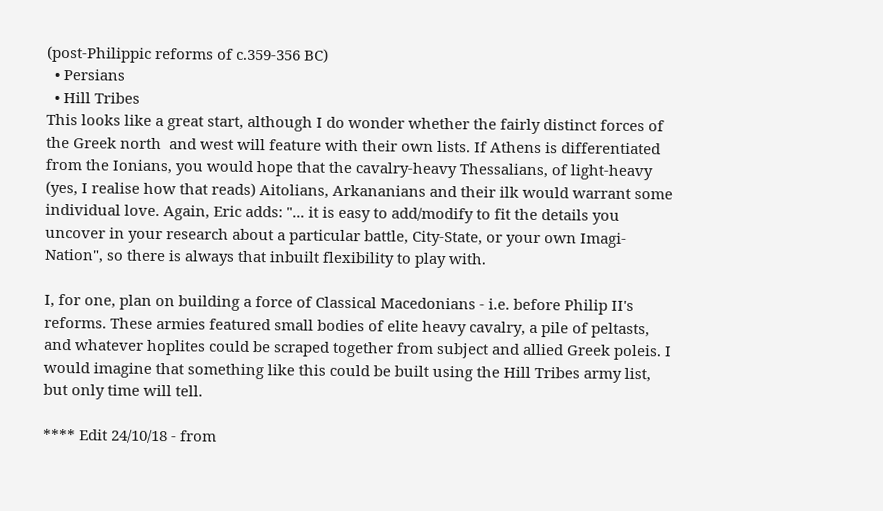(post-Philippic reforms of c.359-356 BC)
  • Persians
  • Hill Tribes
This looks like a great start, although I do wonder whether the fairly distinct forces of the Greek north  and west will feature with their own lists. If Athens is differentiated from the Ionians, you would hope that the cavalry-heavy Thessalians, of light-heavy (yes, I realise how that reads) Aitolians, Arkananians and their ilk would warrant some individual love. Again, Eric adds: "... it is easy to add/modify to fit the details you uncover in your research about a particular battle, City-State, or your own Imagi-Nation", so there is always that inbuilt flexibility to play with.

I, for one, plan on building a force of Classical Macedonians - i.e. before Philip II's reforms. These armies featured small bodies of elite heavy cavalry, a pile of peltasts, and whatever hoplites could be scraped together from subject and allied Greek poleis. I would imagine that something like this could be built using the Hill Tribes army list, but only time will tell.

**** Edit 24/10/18 - from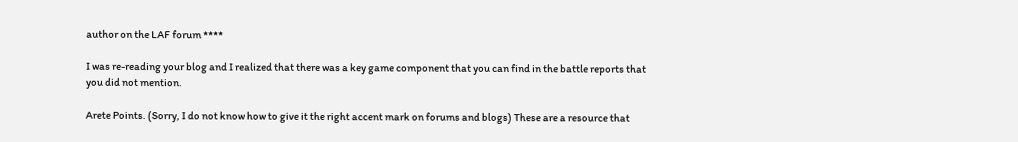author on the LAF forum ****

I was re-reading your blog and I realized that there was a key game component that you can find in the battle reports that you did not mention.

Arete Points. (Sorry, I do not know how to give it the right accent mark on forums and blogs) These are a resource that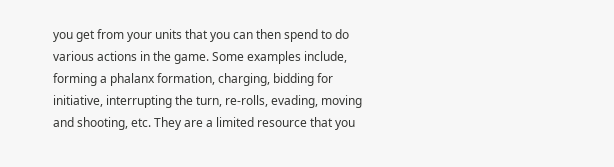you get from your units that you can then spend to do various actions in the game. Some examples include, forming a phalanx formation, charging, bidding for initiative, interrupting the turn, re-rolls, evading, moving and shooting, etc. They are a limited resource that you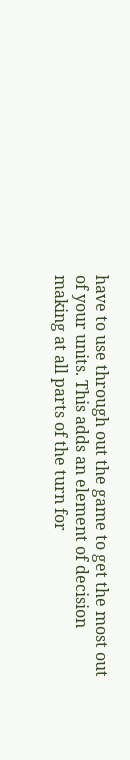have to use through out the game to get the most out of your units. This adds an element of decision making at all parts of the turn for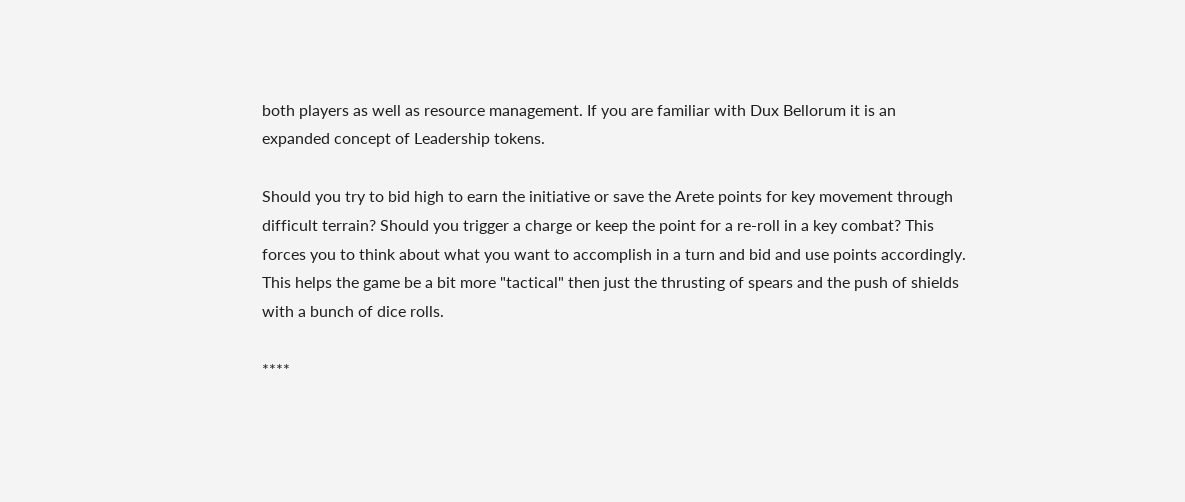both players as well as resource management. If you are familiar with Dux Bellorum it is an expanded concept of Leadership tokens.

Should you try to bid high to earn the initiative or save the Arete points for key movement through difficult terrain? Should you trigger a charge or keep the point for a re-roll in a key combat? This forces you to think about what you want to accomplish in a turn and bid and use points accordingly. This helps the game be a bit more "tactical" then just the thrusting of spears and the push of shields with a bunch of dice rolls.

****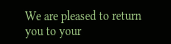We are pleased to return you to your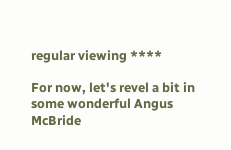regular viewing ****

For now, let's revel a bit in some wonderful Angus McBride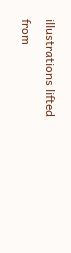illustrations lifted from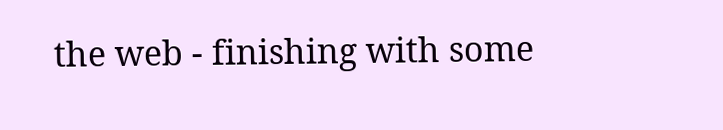the web - finishing with some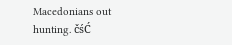Macedonians out hunting. čśĆ